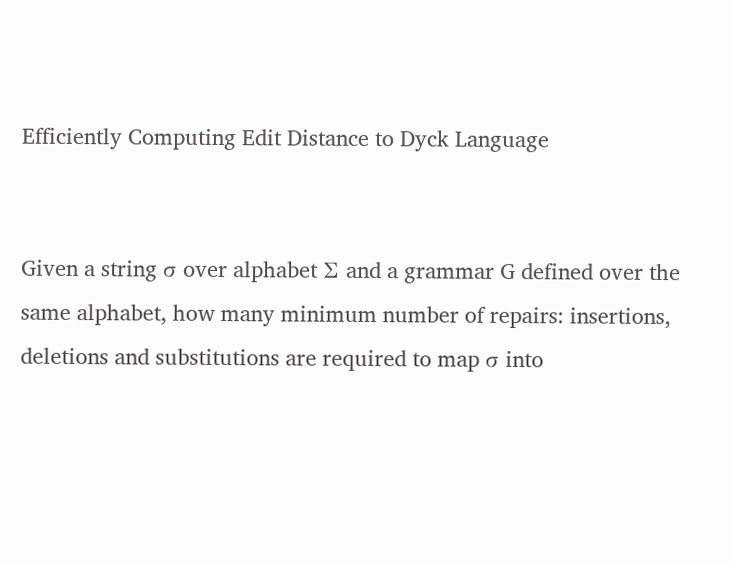Efficiently Computing Edit Distance to Dyck Language


Given a string σ over alphabet Σ and a grammar G defined over the same alphabet, how many minimum number of repairs: insertions, deletions and substitutions are required to map σ into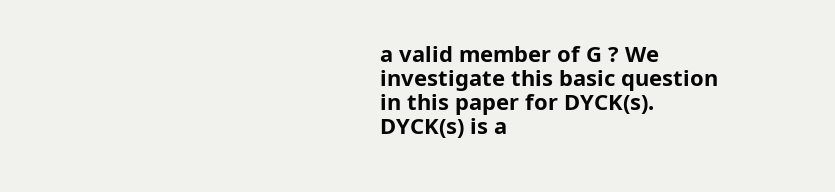a valid member of G ? We investigate this basic question in this paper for DYCK(s). DYCK(s) is a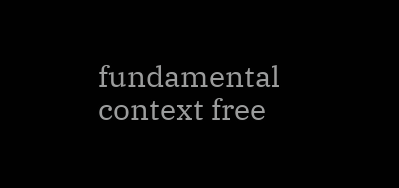fundamental context free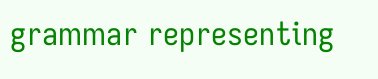grammar representing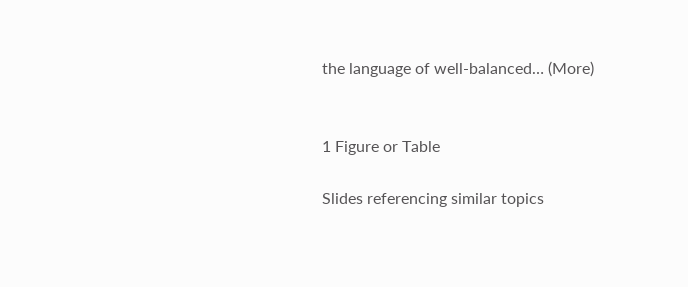the language of well-balanced… (More)


1 Figure or Table

Slides referencing similar topics